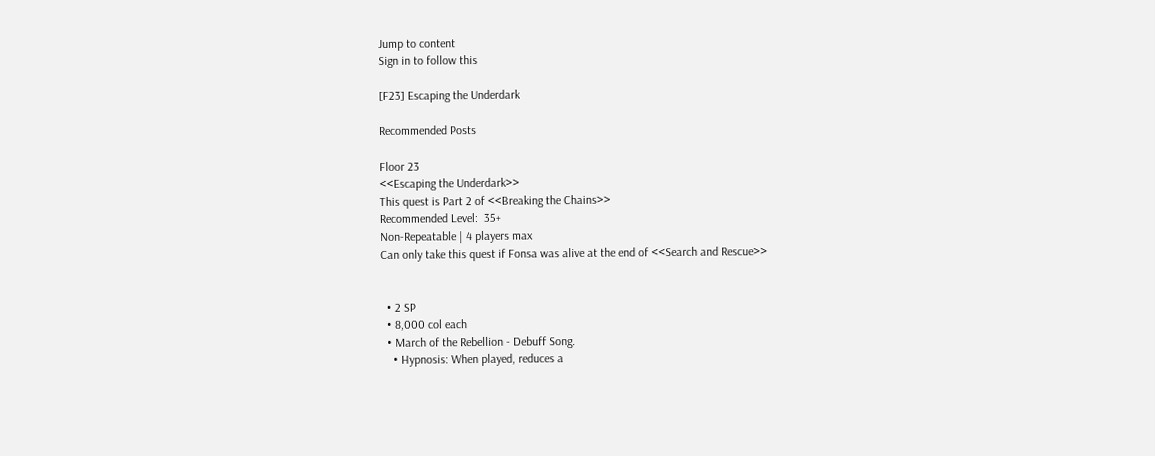Jump to content
Sign in to follow this

[F23] Escaping the Underdark

Recommended Posts

Floor 23
<<Escaping the Underdark>>
This quest is Part 2 of <<Breaking the Chains>>
Recommended Level:  35+
Non-Repeatable | 4 players max
Can only take this quest if Fonsa was alive at the end of <<Search and Rescue>>


  • 2 SP
  • 8,000 col each
  • March of the Rebellion - Debuff Song.
    • Hypnosis: When played, reduces a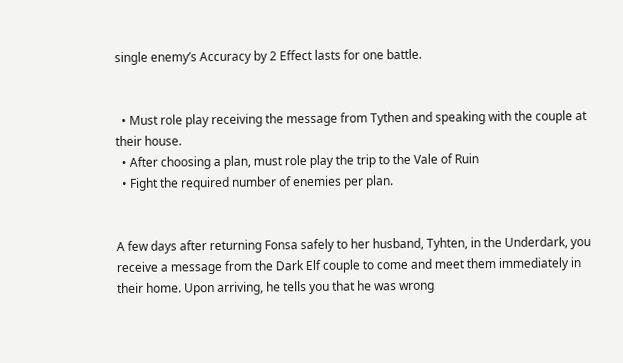single enemy’s Accuracy by 2 Effect lasts for one battle.


  • Must role play receiving the message from Tythen and speaking with the couple at their house.
  • After choosing a plan, must role play the trip to the Vale of Ruin
  • Fight the required number of enemies per plan.


A few days after returning Fonsa safely to her husband, Tyhten, in the Underdark, you receive a message from the Dark Elf couple to come and meet them immediately in their home. Upon arriving, he tells you that he was wrong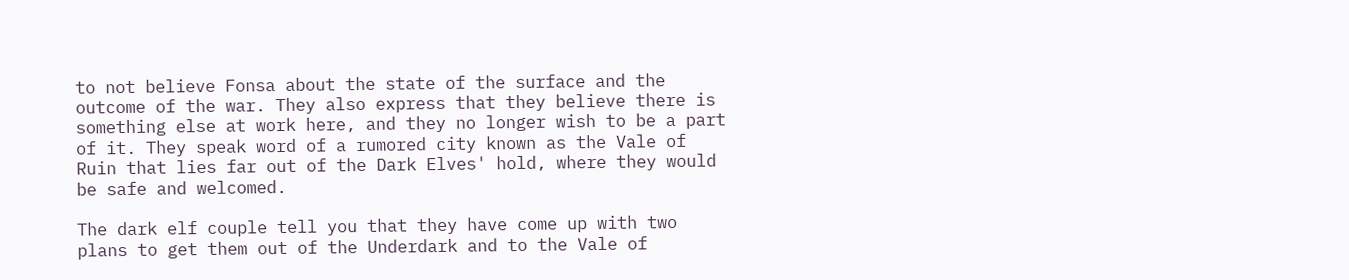to not believe Fonsa about the state of the surface and the outcome of the war. They also express that they believe there is something else at work here, and they no longer wish to be a part of it. They speak word of a rumored city known as the Vale of Ruin that lies far out of the Dark Elves' hold, where they would be safe and welcomed.

The dark elf couple tell you that they have come up with two plans to get them out of the Underdark and to the Vale of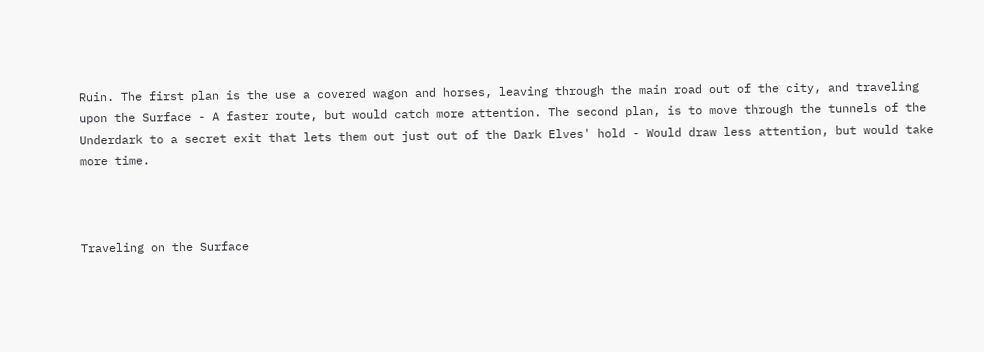Ruin. The first plan is the use a covered wagon and horses, leaving through the main road out of the city, and traveling upon the Surface - A faster route, but would catch more attention. The second plan, is to move through the tunnels of the Underdark to a secret exit that lets them out just out of the Dark Elves' hold - Would draw less attention, but would take more time.



Traveling on the Surface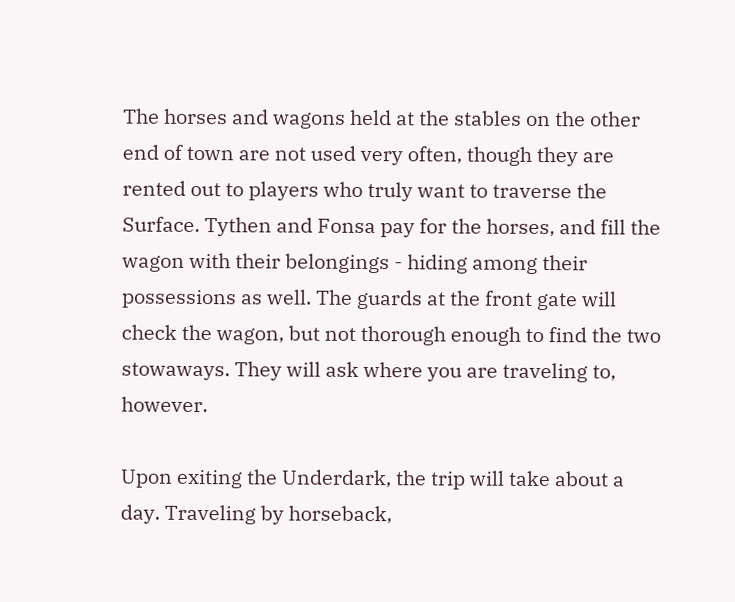The horses and wagons held at the stables on the other end of town are not used very often, though they are rented out to players who truly want to traverse the Surface. Tythen and Fonsa pay for the horses, and fill the wagon with their belongings - hiding among their possessions as well. The guards at the front gate will check the wagon, but not thorough enough to find the two stowaways. They will ask where you are traveling to, however.

Upon exiting the Underdark, the trip will take about a day. Traveling by horseback,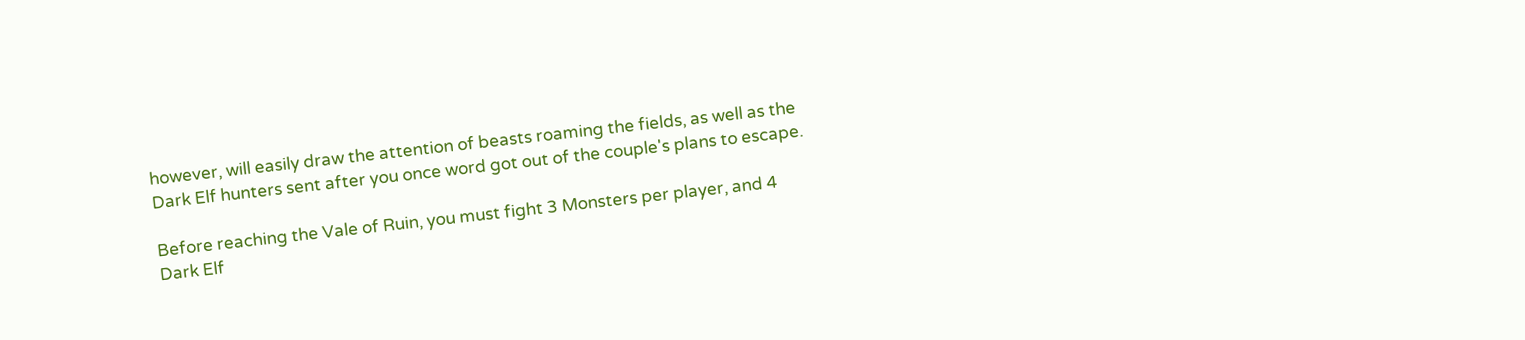however, will easily draw the attention of beasts roaming the fields, as well as the Dark Elf hunters sent after you once word got out of the couple's plans to escape.

Before reaching the Vale of Ruin, you must fight 3 Monsters per player, and 4 Dark Elf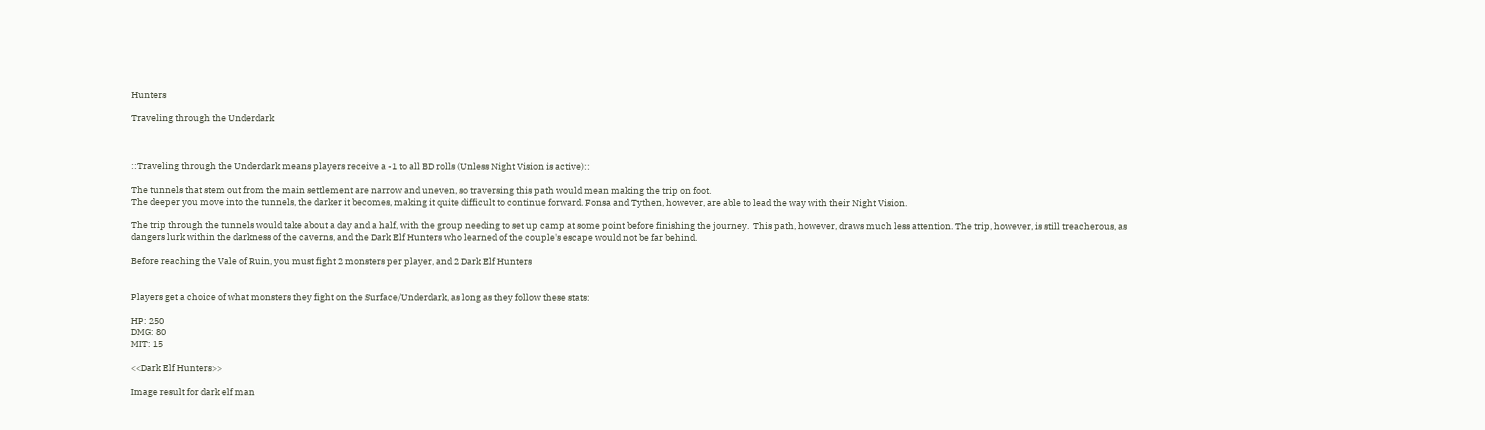Hunters

Traveling through the Underdark



::Traveling through the Underdark means players receive a -1 to all BD rolls (Unless Night Vision is active)::

The tunnels that stem out from the main settlement are narrow and uneven, so traversing this path would mean making the trip on foot.
The deeper you move into the tunnels, the darker it becomes, making it quite difficult to continue forward. Fonsa and Tythen, however, are able to lead the way with their Night Vision.

The trip through the tunnels would take about a day and a half, with the group needing to set up camp at some point before finishing the journey.  This path, however, draws much less attention. The trip, however, is still treacherous, as dangers lurk within the darkness of the caverns, and the Dark Elf Hunters who learned of the couple's escape would not be far behind.

Before reaching the Vale of Ruin, you must fight 2 monsters per player, and 2 Dark Elf Hunters


Players get a choice of what monsters they fight on the Surface/Underdark, as long as they follow these stats:

HP: 250
DMG: 80
MIT: 15

<<Dark Elf Hunters>>

Image result for dark elf man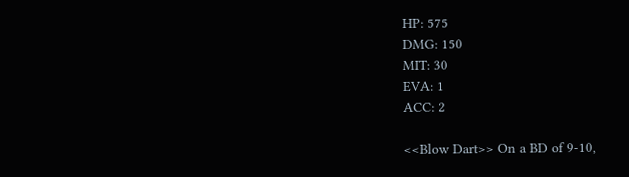HP: 575
DMG: 150
MIT: 30
EVA: 1
ACC: 2

<<Blow Dart>> On a BD of 9-10,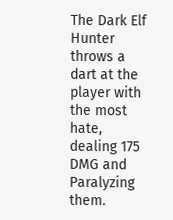The Dark Elf Hunter throws a dart at the player with the most hate, dealing 175 DMG and Paralyzing them.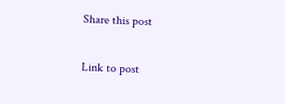Share this post

Link to post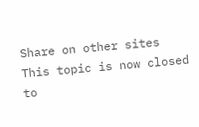Share on other sites
This topic is now closed to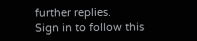further replies.
Sign in to follow this